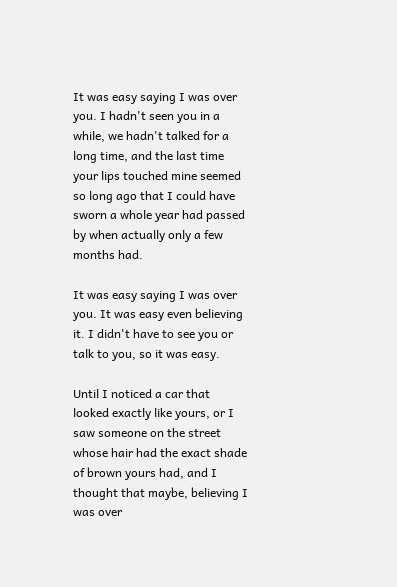It was easy saying I was over you. I hadn't seen you in a while, we hadn't talked for a long time, and the last time your lips touched mine seemed so long ago that I could have sworn a whole year had passed by when actually only a few months had.

It was easy saying I was over you. It was easy even believing it. I didn't have to see you or talk to you, so it was easy.

Until I noticed a car that looked exactly like yours, or I saw someone on the street whose hair had the exact shade of brown yours had, and I thought that maybe, believing I was over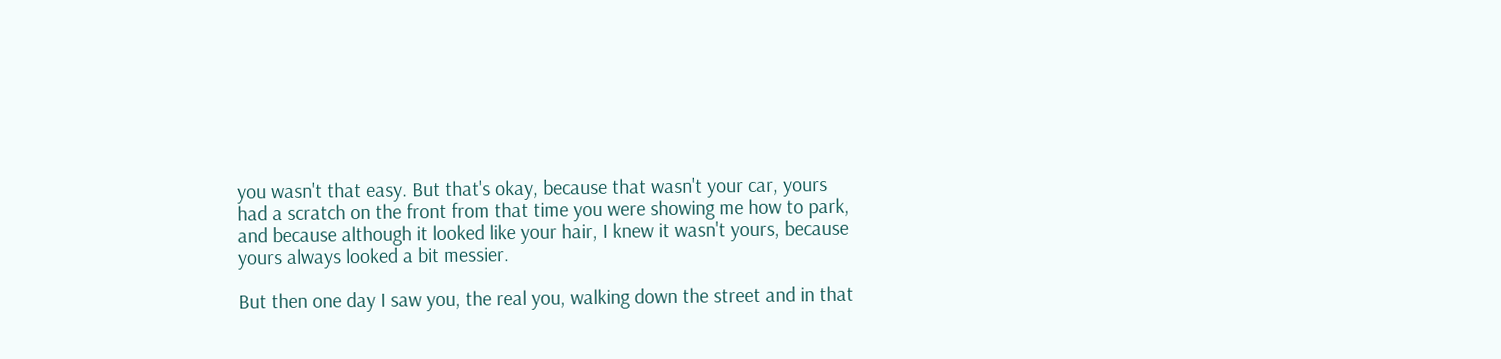you wasn't that easy. But that's okay, because that wasn't your car, yours had a scratch on the front from that time you were showing me how to park, and because although it looked like your hair, I knew it wasn't yours, because yours always looked a bit messier.

But then one day I saw you, the real you, walking down the street and in that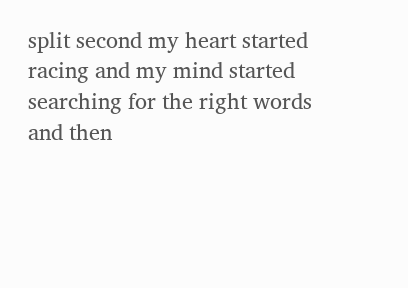split second my heart started racing and my mind started searching for the right words and then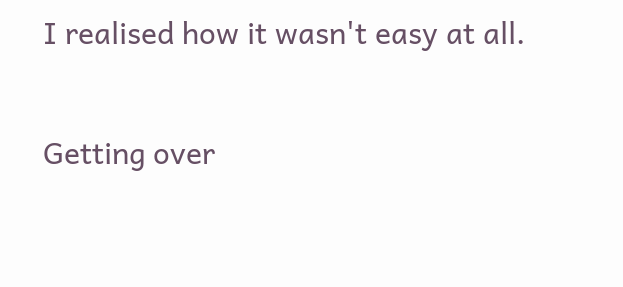I realised how it wasn't easy at all.

Getting over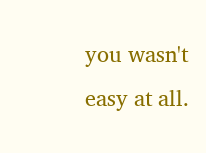you wasn't easy at all.